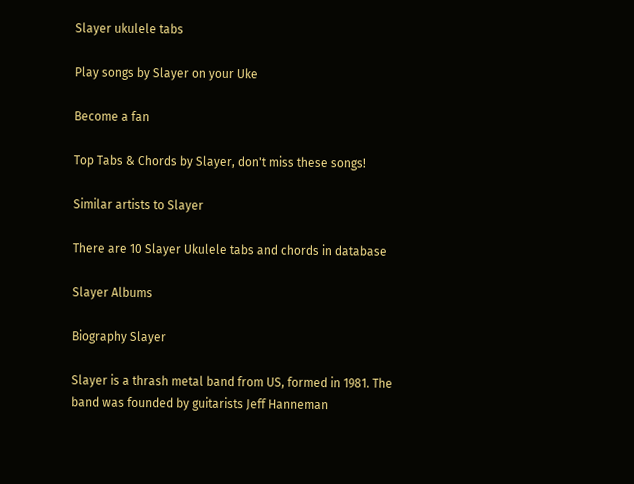Slayer ukulele tabs

Play songs by Slayer on your Uke

Become a fan

Top Tabs & Chords by Slayer, don't miss these songs!

Similar artists to Slayer

There are 10 Slayer Ukulele tabs and chords in database

Slayer Albums

Biography Slayer

Slayer is a thrash metal band from US, formed in 1981. The band was founded by guitarists Jeff Hanneman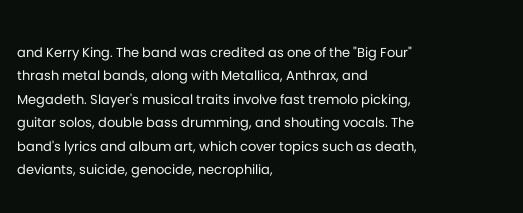and Kerry King. The band was credited as one of the "Big Four" thrash metal bands, along with Metallica, Anthrax, and Megadeth. Slayer's musical traits involve fast tremolo picking, guitar solos, double bass drumming, and shouting vocals. The band's lyrics and album art, which cover topics such as death, deviants, suicide, genocide, necrophilia,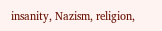insanity, Nazism, religion,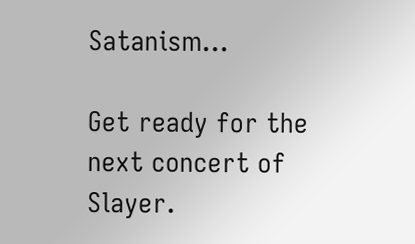Satanism...

Get ready for the next concert of Slayer.